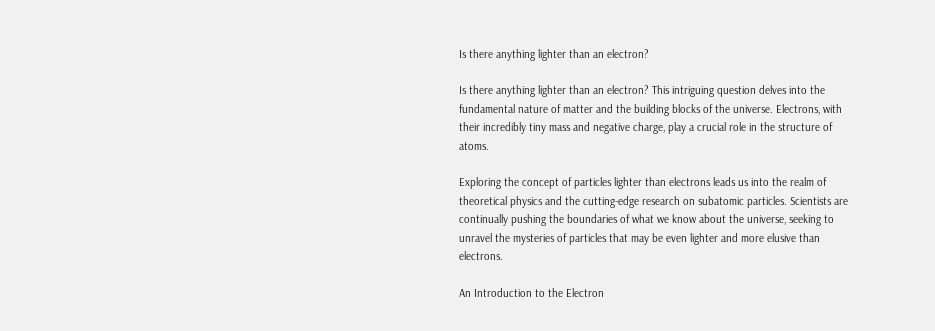Is there anything lighter than an electron?

Is there anything lighter than an electron? This intriguing question delves into the fundamental nature of matter and the building blocks of the universe. Electrons, with their incredibly tiny mass and negative charge, play a crucial role in the structure of atoms.

Exploring the concept of particles lighter than electrons leads us into the realm of theoretical physics and the cutting-edge research on subatomic particles. Scientists are continually pushing the boundaries of what we know about the universe, seeking to unravel the mysteries of particles that may be even lighter and more elusive than electrons.

An Introduction to the Electron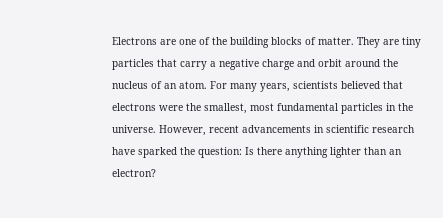Electrons are one of the building blocks of matter. They are tiny particles that carry a negative charge and orbit around the nucleus of an atom. For many years, scientists believed that electrons were the smallest, most fundamental particles in the universe. However, recent advancements in scientific research have sparked the question: Is there anything lighter than an electron?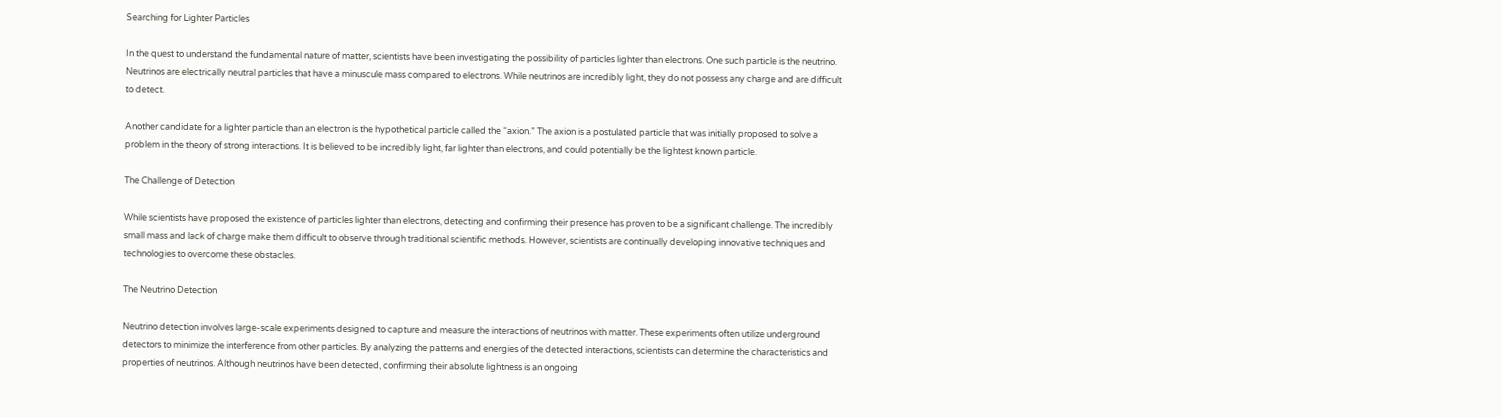Searching for Lighter Particles

In the quest to understand the fundamental nature of matter, scientists have been investigating the possibility of particles lighter than electrons. One such particle is the neutrino. Neutrinos are electrically neutral particles that have a minuscule mass compared to electrons. While neutrinos are incredibly light, they do not possess any charge and are difficult to detect.

Another candidate for a lighter particle than an electron is the hypothetical particle called the “axion.” The axion is a postulated particle that was initially proposed to solve a problem in the theory of strong interactions. It is believed to be incredibly light, far lighter than electrons, and could potentially be the lightest known particle.

The Challenge of Detection

While scientists have proposed the existence of particles lighter than electrons, detecting and confirming their presence has proven to be a significant challenge. The incredibly small mass and lack of charge make them difficult to observe through traditional scientific methods. However, scientists are continually developing innovative techniques and technologies to overcome these obstacles.

The Neutrino Detection

Neutrino detection involves large-scale experiments designed to capture and measure the interactions of neutrinos with matter. These experiments often utilize underground detectors to minimize the interference from other particles. By analyzing the patterns and energies of the detected interactions, scientists can determine the characteristics and properties of neutrinos. Although neutrinos have been detected, confirming their absolute lightness is an ongoing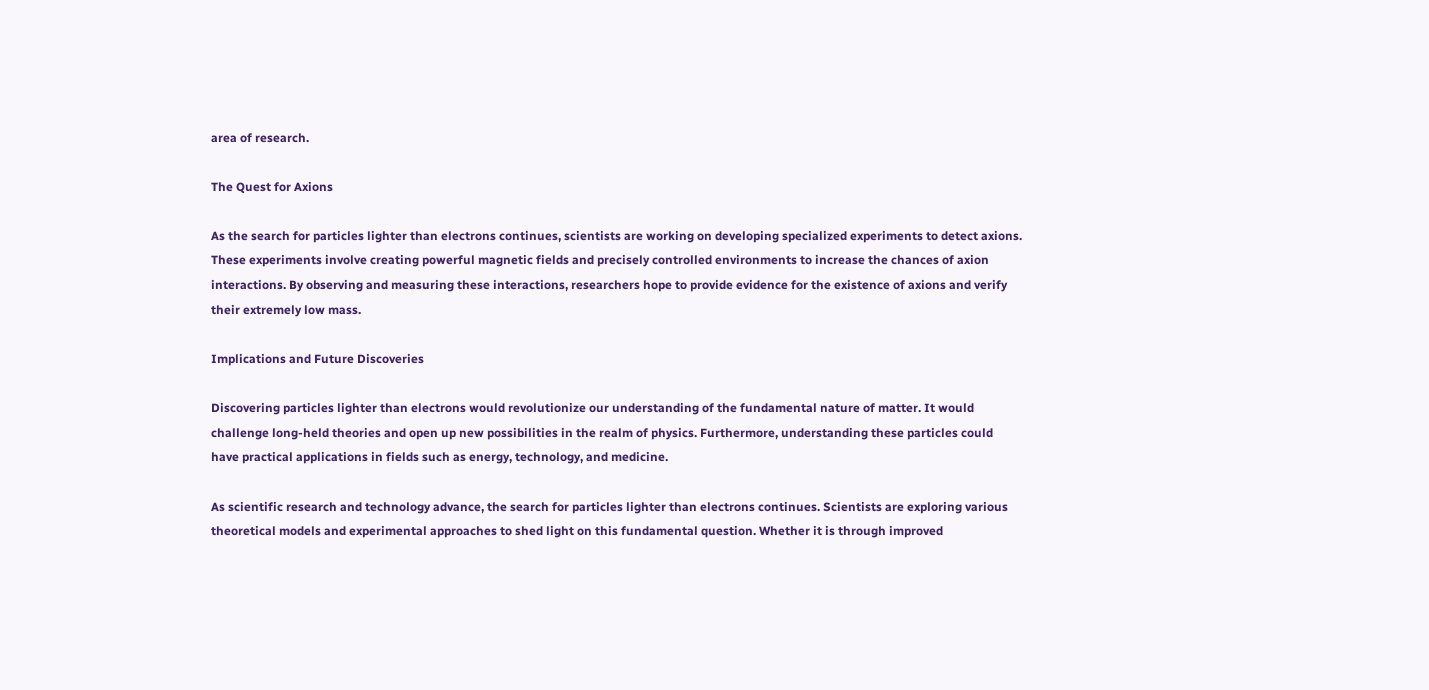area of research.

The Quest for Axions

As the search for particles lighter than electrons continues, scientists are working on developing specialized experiments to detect axions. These experiments involve creating powerful magnetic fields and precisely controlled environments to increase the chances of axion interactions. By observing and measuring these interactions, researchers hope to provide evidence for the existence of axions and verify their extremely low mass.

Implications and Future Discoveries

Discovering particles lighter than electrons would revolutionize our understanding of the fundamental nature of matter. It would challenge long-held theories and open up new possibilities in the realm of physics. Furthermore, understanding these particles could have practical applications in fields such as energy, technology, and medicine.

As scientific research and technology advance, the search for particles lighter than electrons continues. Scientists are exploring various theoretical models and experimental approaches to shed light on this fundamental question. Whether it is through improved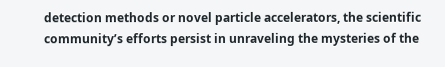detection methods or novel particle accelerators, the scientific community’s efforts persist in unraveling the mysteries of the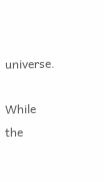universe.

While the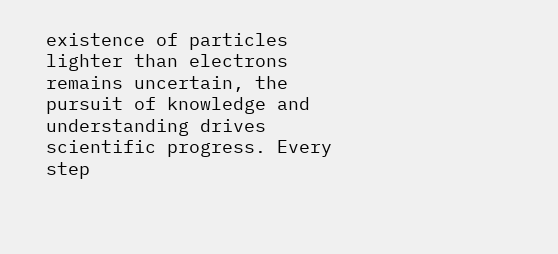existence of particles lighter than electrons remains uncertain, the pursuit of knowledge and understanding drives scientific progress. Every step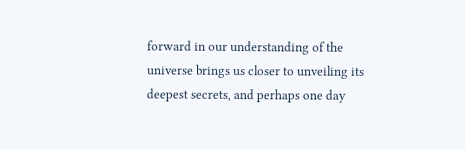forward in our understanding of the universe brings us closer to unveiling its deepest secrets, and perhaps one day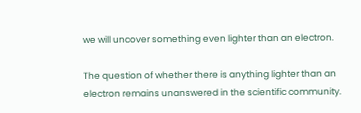we will uncover something even lighter than an electron.

The question of whether there is anything lighter than an electron remains unanswered in the scientific community.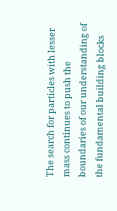The search for particles with lesser mass continues to push the boundaries of our understanding of the fundamental building blocks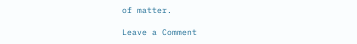of matter.

Leave a Comment